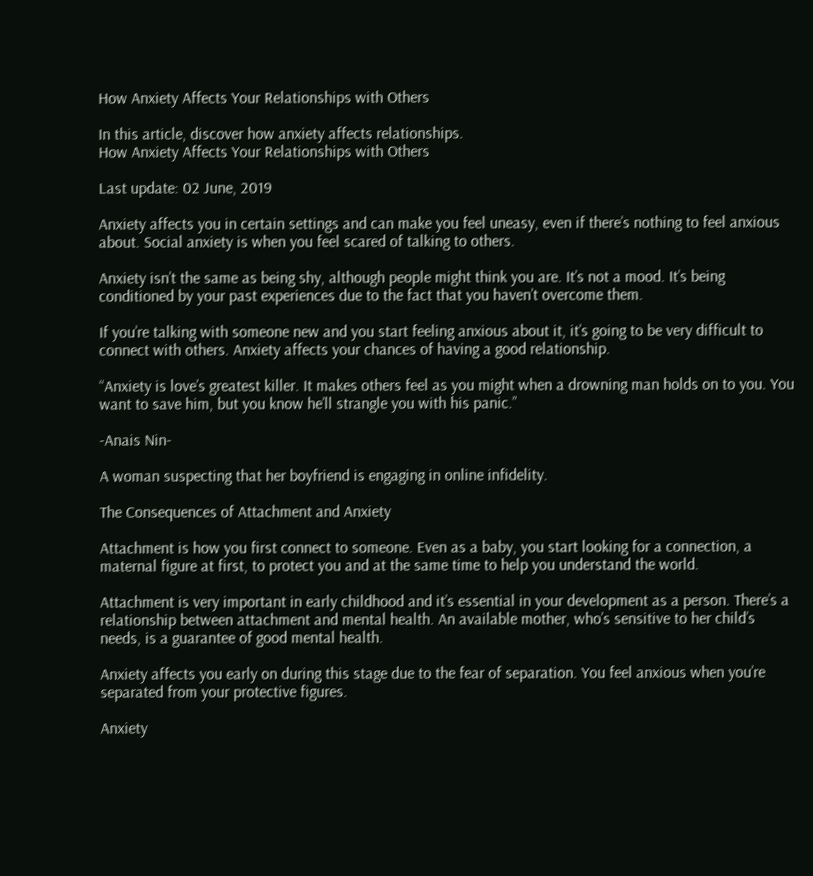How Anxiety Affects Your Relationships with Others

In this article, discover how anxiety affects relationships.
How Anxiety Affects Your Relationships with Others

Last update: 02 June, 2019

Anxiety affects you in certain settings and can make you feel uneasy, even if there’s nothing to feel anxious about. Social anxiety is when you feel scared of talking to others.

Anxiety isn’t the same as being shy, although people might think you are. It’s not a mood. It’s being conditioned by your past experiences due to the fact that you haven’t overcome them.

If you’re talking with someone new and you start feeling anxious about it, it’s going to be very difficult to connect with others. Anxiety affects your chances of having a good relationship.

“Anxiety is love’s greatest killer. It makes others feel as you might when a drowning man holds on to you. You want to save him, but you know he’ll strangle you with his panic.”

-Anais Nin-

A woman suspecting that her boyfriend is engaging in online infidelity.

The Consequences of Attachment and Anxiety

Attachment is how you first connect to someone. Even as a baby, you start looking for a connection, a maternal figure at first, to protect you and at the same time to help you understand the world.

Attachment is very important in early childhood and it’s essential in your development as a person. There’s a relationship between attachment and mental health. An available mother, who’s sensitive to her child’s needs, is a guarantee of good mental health.

Anxiety affects you early on during this stage due to the fear of separation. You feel anxious when you’re separated from your protective figures.

Anxiety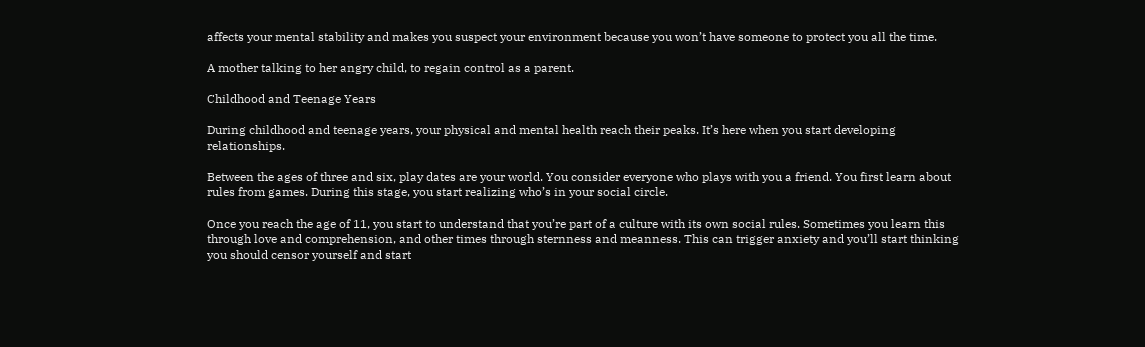affects your mental stability and makes you suspect your environment because you won’t have someone to protect you all the time.

A mother talking to her angry child, to regain control as a parent.

Childhood and Teenage Years

During childhood and teenage years, your physical and mental health reach their peaks. It’s here when you start developing relationships.

Between the ages of three and six, play dates are your world. You consider everyone who plays with you a friend. You first learn about rules from games. During this stage, you start realizing who’s in your social circle.

Once you reach the age of 11, you start to understand that you’re part of a culture with its own social rules. Sometimes you learn this through love and comprehension, and other times through sternness and meanness. This can trigger anxiety and you’ll start thinking you should censor yourself and start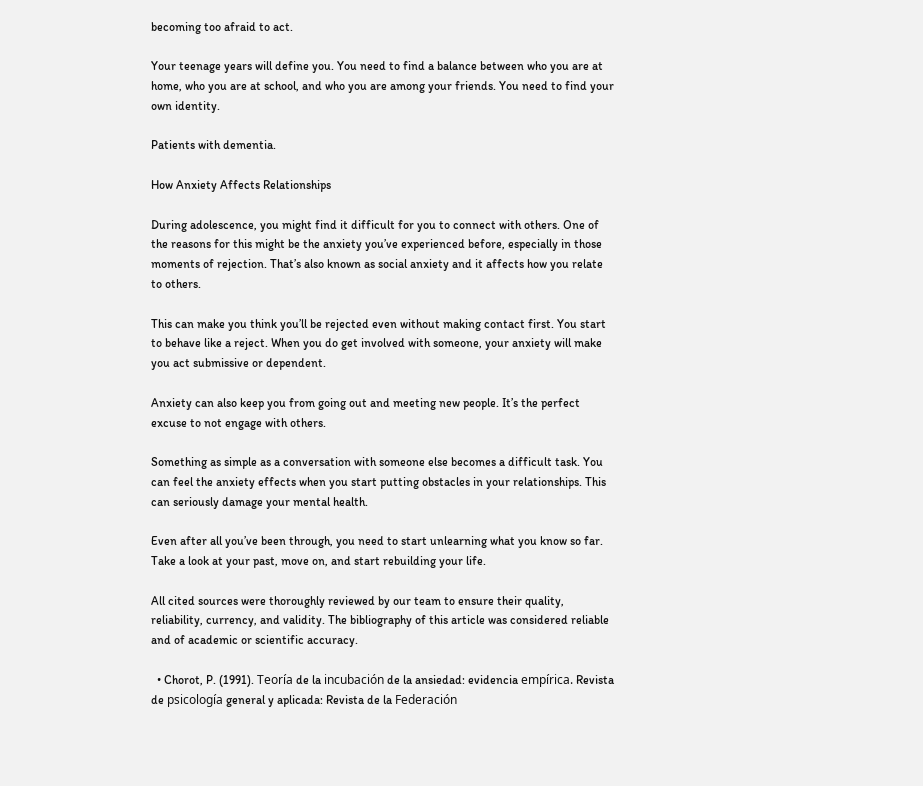becoming too afraid to act.

Your teenage years will define you. You need to find a balance between who you are at home, who you are at school, and who you are among your friends. You need to find your own identity.

Patients with dementia.

How Anxiety Affects Relationships

During adolescence, you might find it difficult for you to connect with others. One of the reasons for this might be the anxiety you’ve experienced before, especially in those moments of rejection. That’s also known as social anxiety and it affects how you relate to others.

This can make you think you’ll be rejected even without making contact first. You start to behave like a reject. When you do get involved with someone, your anxiety will make you act submissive or dependent.

Anxiety can also keep you from going out and meeting new people. It’s the perfect excuse to not engage with others.

Something as simple as a conversation with someone else becomes a difficult task. You can feel the anxiety effects when you start putting obstacles in your relationships. This can seriously damage your mental health.

Even after all you’ve been through, you need to start unlearning what you know so far. Take a look at your past, move on, and start rebuilding your life.

All cited sources were thoroughly reviewed by our team to ensure their quality, reliability, currency, and validity. The bibliography of this article was considered reliable and of academic or scientific accuracy.

  • Chorot, P. (1991). Teoría de la incubación de la ansiedad: evidencia empírica. Revista de psicología general y aplicada: Revista de la Federación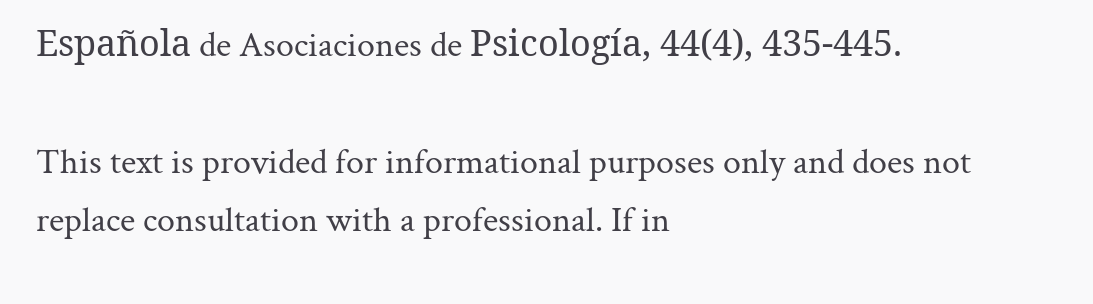Española de Asociaciones de Psicología, 44(4), 435-445.

This text is provided for informational purposes only and does not replace consultation with a professional. If in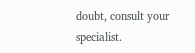doubt, consult your specialist.